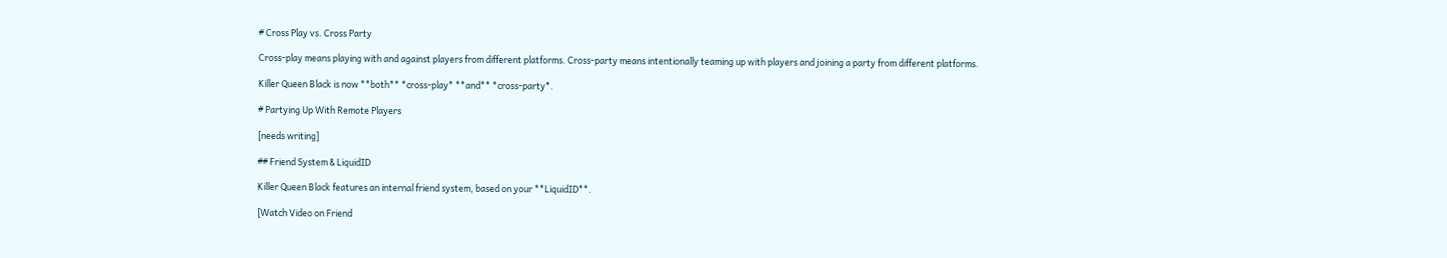# Cross Play vs. Cross Party

Cross-play means playing with and against players from different platforms. Cross-party means intentionally teaming up with players and joining a party from different platforms.

Killer Queen Black is now **both** *cross-play* **and** *cross-party*.

# Partying Up With Remote Players

[needs writing]

## Friend System & LiquidID

Killer Queen Black features an internal friend system, based on your **LiquidID**.

[Watch Video on Friend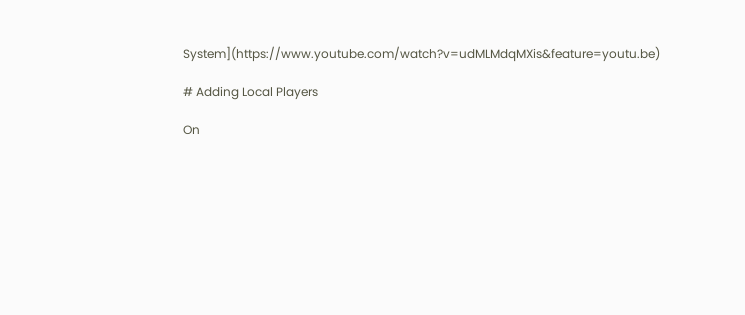System](https://www.youtube.com/watch?v=udMLMdqMXis&feature=youtu.be)

# Adding Local Players

On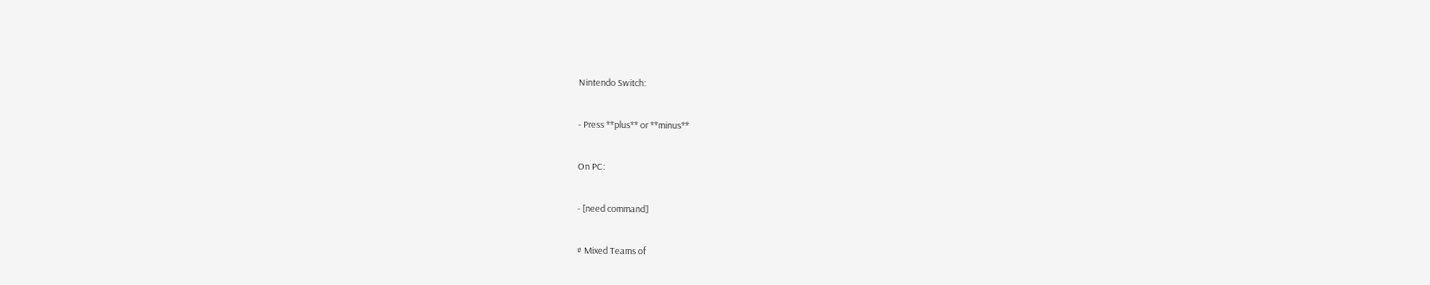Nintendo Switch:

- Press **plus** or **minus**

On PC:

- [need command]

# Mixed Teams of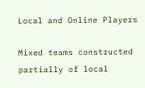Local and Online Players

Mixed teams constructed partially of local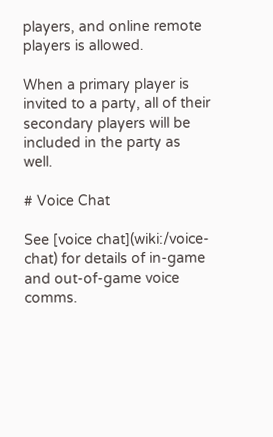players, and online remote players is allowed.

When a primary player is invited to a party, all of their secondary players will be included in the party as well.

# Voice Chat

See [voice chat](wiki:/voice-chat) for details of in-game and out-of-game voice comms.